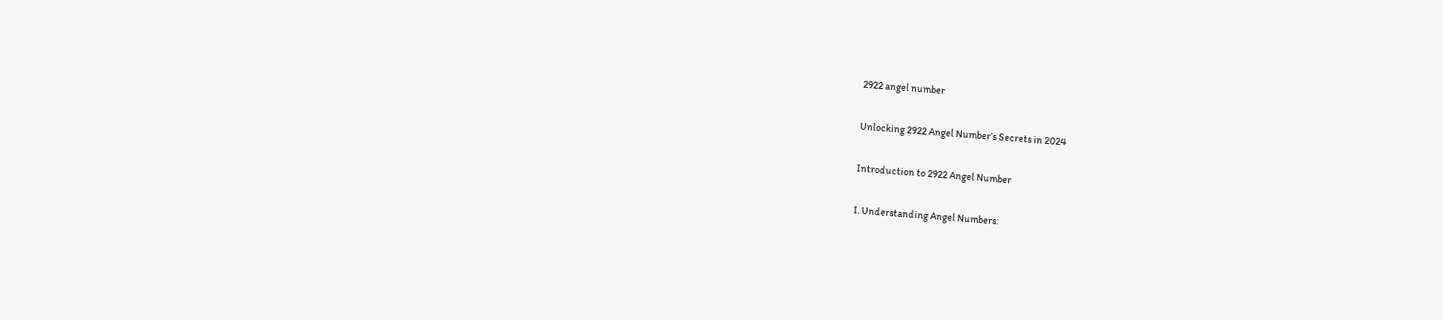2922 angel number

Unlocking 2922 Angel Number’s Secrets in 2024

Introduction to 2922 Angel Number

I. Understanding Angel Numbers: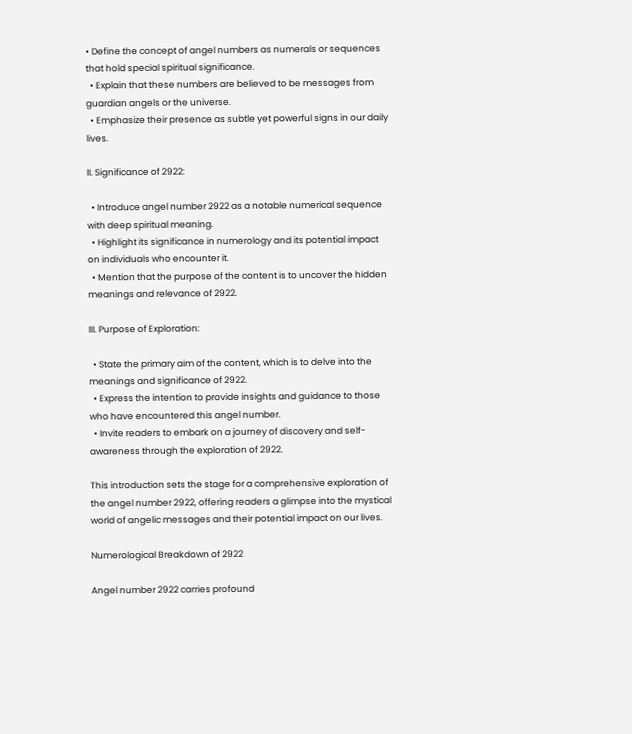• Define the concept of angel numbers as numerals or sequences that hold special spiritual significance.
  • Explain that these numbers are believed to be messages from guardian angels or the universe.
  • Emphasize their presence as subtle yet powerful signs in our daily lives.

II. Significance of 2922:

  • Introduce angel number 2922 as a notable numerical sequence with deep spiritual meaning.
  • Highlight its significance in numerology and its potential impact on individuals who encounter it.
  • Mention that the purpose of the content is to uncover the hidden meanings and relevance of 2922.

III. Purpose of Exploration:

  • State the primary aim of the content, which is to delve into the meanings and significance of 2922.
  • Express the intention to provide insights and guidance to those who have encountered this angel number.
  • Invite readers to embark on a journey of discovery and self-awareness through the exploration of 2922.

This introduction sets the stage for a comprehensive exploration of the angel number 2922, offering readers a glimpse into the mystical world of angelic messages and their potential impact on our lives.

Numerological Breakdown of 2922

Angel number 2922 carries profound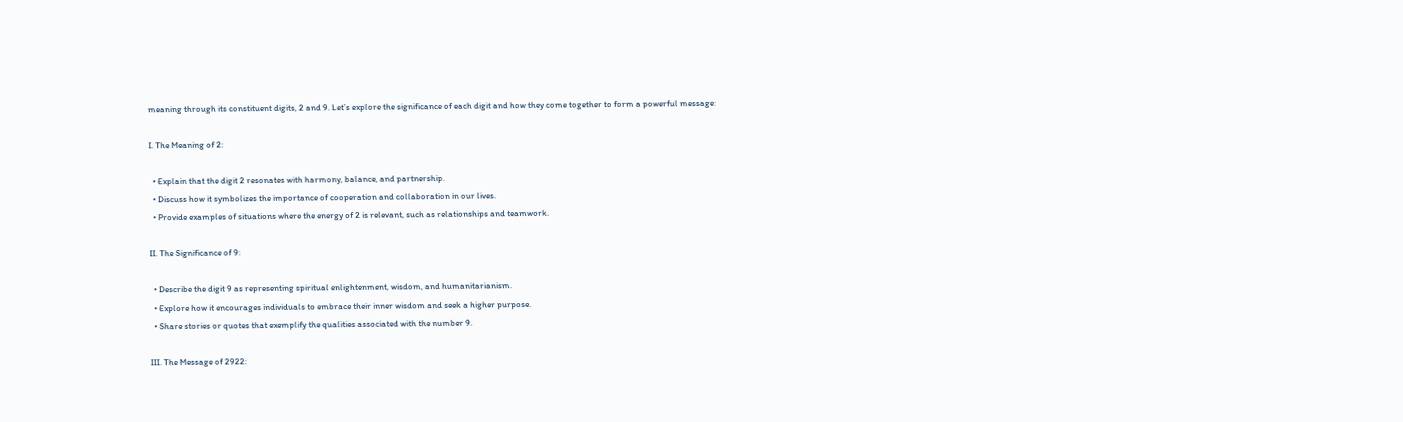meaning through its constituent digits, 2 and 9. Let’s explore the significance of each digit and how they come together to form a powerful message:

I. The Meaning of 2:

  • Explain that the digit 2 resonates with harmony, balance, and partnership.
  • Discuss how it symbolizes the importance of cooperation and collaboration in our lives.
  • Provide examples of situations where the energy of 2 is relevant, such as relationships and teamwork.

II. The Significance of 9:

  • Describe the digit 9 as representing spiritual enlightenment, wisdom, and humanitarianism.
  • Explore how it encourages individuals to embrace their inner wisdom and seek a higher purpose.
  • Share stories or quotes that exemplify the qualities associated with the number 9.

III. The Message of 2922: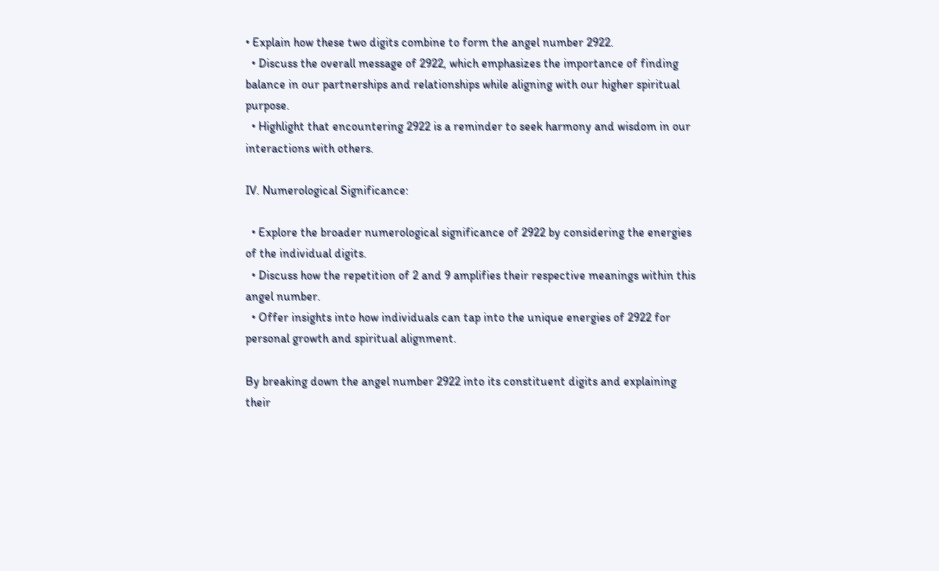• Explain how these two digits combine to form the angel number 2922.
  • Discuss the overall message of 2922, which emphasizes the importance of finding balance in our partnerships and relationships while aligning with our higher spiritual purpose.
  • Highlight that encountering 2922 is a reminder to seek harmony and wisdom in our interactions with others.

IV. Numerological Significance:

  • Explore the broader numerological significance of 2922 by considering the energies of the individual digits.
  • Discuss how the repetition of 2 and 9 amplifies their respective meanings within this angel number.
  • Offer insights into how individuals can tap into the unique energies of 2922 for personal growth and spiritual alignment.

By breaking down the angel number 2922 into its constituent digits and explaining their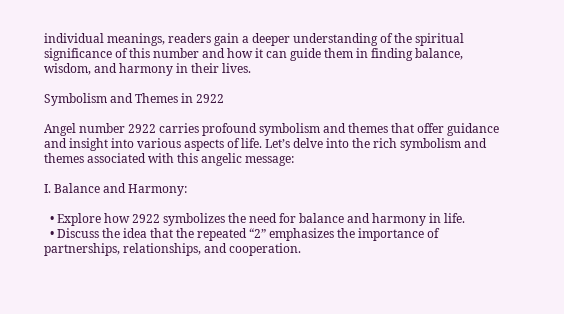individual meanings, readers gain a deeper understanding of the spiritual significance of this number and how it can guide them in finding balance, wisdom, and harmony in their lives.

Symbolism and Themes in 2922

Angel number 2922 carries profound symbolism and themes that offer guidance and insight into various aspects of life. Let’s delve into the rich symbolism and themes associated with this angelic message:

I. Balance and Harmony:

  • Explore how 2922 symbolizes the need for balance and harmony in life.
  • Discuss the idea that the repeated “2” emphasizes the importance of partnerships, relationships, and cooperation.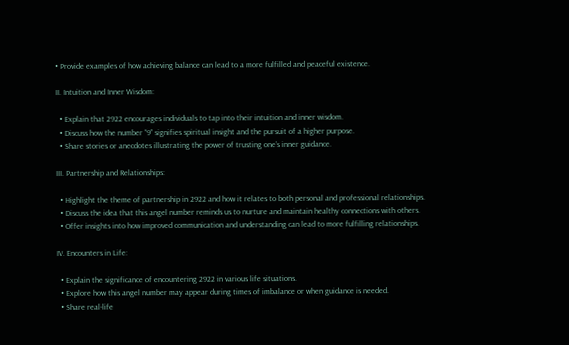• Provide examples of how achieving balance can lead to a more fulfilled and peaceful existence.

II. Intuition and Inner Wisdom:

  • Explain that 2922 encourages individuals to tap into their intuition and inner wisdom.
  • Discuss how the number “9” signifies spiritual insight and the pursuit of a higher purpose.
  • Share stories or anecdotes illustrating the power of trusting one’s inner guidance.

III. Partnership and Relationships:

  • Highlight the theme of partnership in 2922 and how it relates to both personal and professional relationships.
  • Discuss the idea that this angel number reminds us to nurture and maintain healthy connections with others.
  • Offer insights into how improved communication and understanding can lead to more fulfilling relationships.

IV. Encounters in Life:

  • Explain the significance of encountering 2922 in various life situations.
  • Explore how this angel number may appear during times of imbalance or when guidance is needed.
  • Share real-life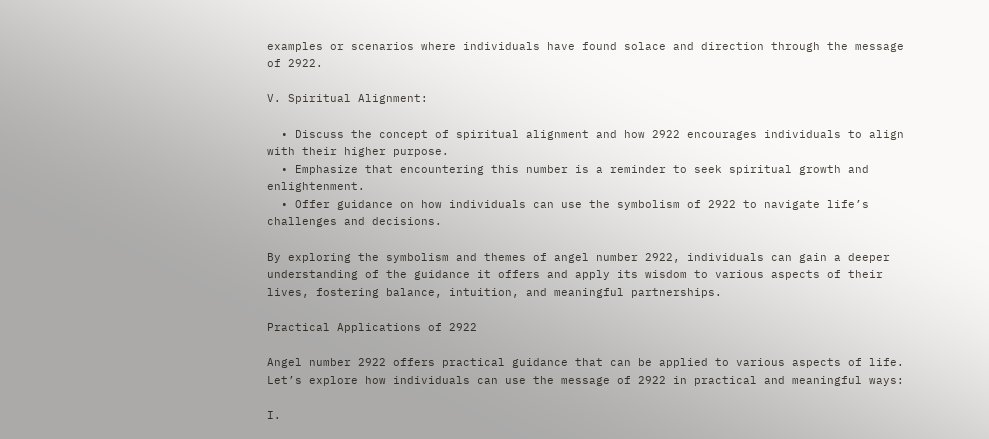examples or scenarios where individuals have found solace and direction through the message of 2922.

V. Spiritual Alignment:

  • Discuss the concept of spiritual alignment and how 2922 encourages individuals to align with their higher purpose.
  • Emphasize that encountering this number is a reminder to seek spiritual growth and enlightenment.
  • Offer guidance on how individuals can use the symbolism of 2922 to navigate life’s challenges and decisions.

By exploring the symbolism and themes of angel number 2922, individuals can gain a deeper understanding of the guidance it offers and apply its wisdom to various aspects of their lives, fostering balance, intuition, and meaningful partnerships.

Practical Applications of 2922

Angel number 2922 offers practical guidance that can be applied to various aspects of life. Let’s explore how individuals can use the message of 2922 in practical and meaningful ways:

I.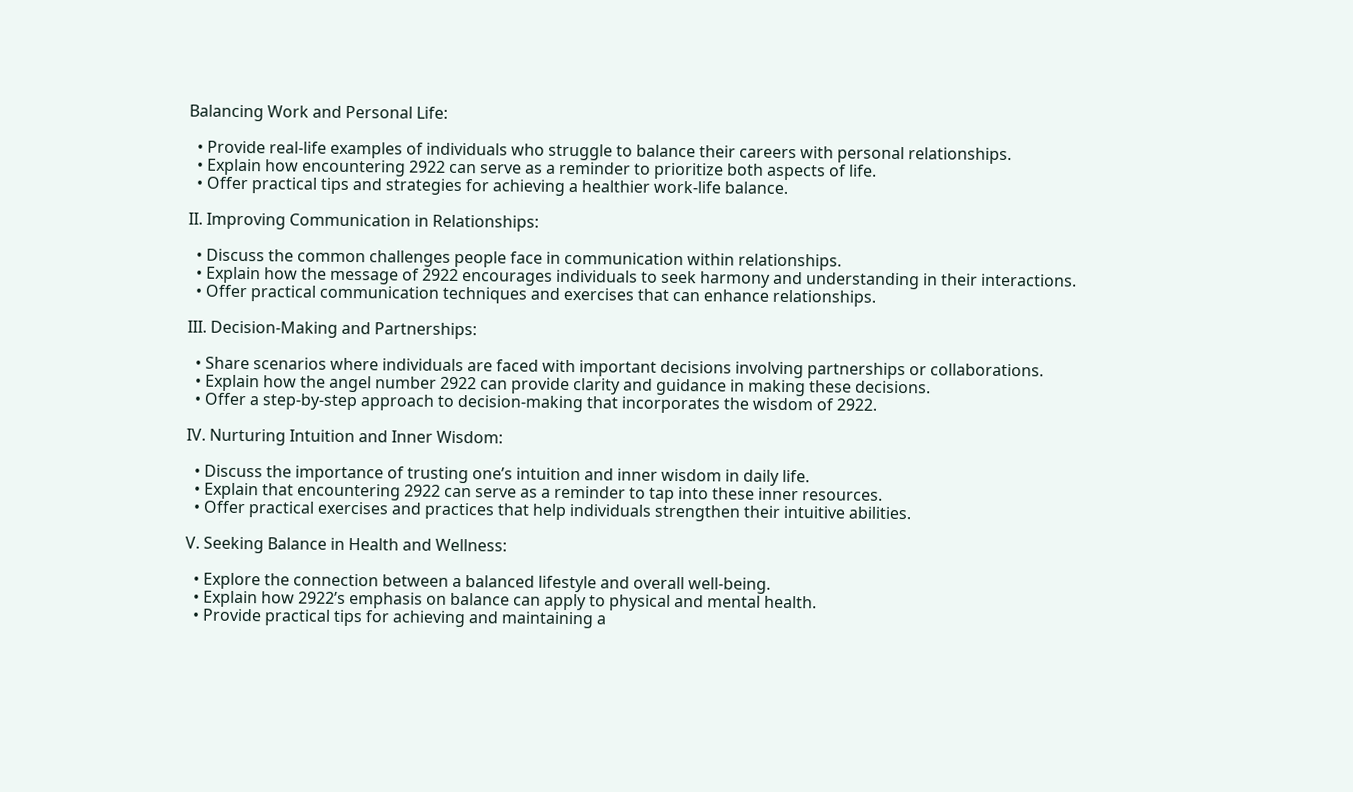Balancing Work and Personal Life:

  • Provide real-life examples of individuals who struggle to balance their careers with personal relationships.
  • Explain how encountering 2922 can serve as a reminder to prioritize both aspects of life.
  • Offer practical tips and strategies for achieving a healthier work-life balance.

II. Improving Communication in Relationships:

  • Discuss the common challenges people face in communication within relationships.
  • Explain how the message of 2922 encourages individuals to seek harmony and understanding in their interactions.
  • Offer practical communication techniques and exercises that can enhance relationships.

III. Decision-Making and Partnerships:

  • Share scenarios where individuals are faced with important decisions involving partnerships or collaborations.
  • Explain how the angel number 2922 can provide clarity and guidance in making these decisions.
  • Offer a step-by-step approach to decision-making that incorporates the wisdom of 2922.

IV. Nurturing Intuition and Inner Wisdom:

  • Discuss the importance of trusting one’s intuition and inner wisdom in daily life.
  • Explain that encountering 2922 can serve as a reminder to tap into these inner resources.
  • Offer practical exercises and practices that help individuals strengthen their intuitive abilities.

V. Seeking Balance in Health and Wellness:

  • Explore the connection between a balanced lifestyle and overall well-being.
  • Explain how 2922’s emphasis on balance can apply to physical and mental health.
  • Provide practical tips for achieving and maintaining a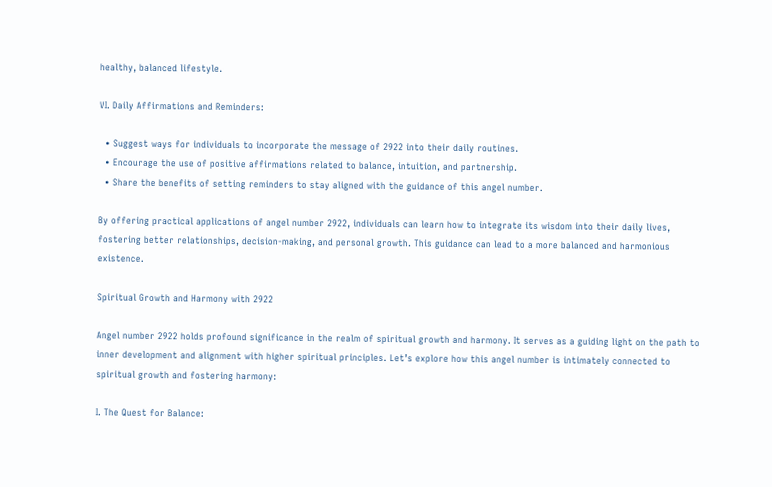healthy, balanced lifestyle.

VI. Daily Affirmations and Reminders:

  • Suggest ways for individuals to incorporate the message of 2922 into their daily routines.
  • Encourage the use of positive affirmations related to balance, intuition, and partnership.
  • Share the benefits of setting reminders to stay aligned with the guidance of this angel number.

By offering practical applications of angel number 2922, individuals can learn how to integrate its wisdom into their daily lives, fostering better relationships, decision-making, and personal growth. This guidance can lead to a more balanced and harmonious existence.

Spiritual Growth and Harmony with 2922

Angel number 2922 holds profound significance in the realm of spiritual growth and harmony. It serves as a guiding light on the path to inner development and alignment with higher spiritual principles. Let’s explore how this angel number is intimately connected to spiritual growth and fostering harmony:

I. The Quest for Balance: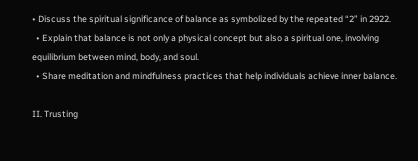• Discuss the spiritual significance of balance as symbolized by the repeated “2” in 2922.
  • Explain that balance is not only a physical concept but also a spiritual one, involving equilibrium between mind, body, and soul.
  • Share meditation and mindfulness practices that help individuals achieve inner balance.

II. Trusting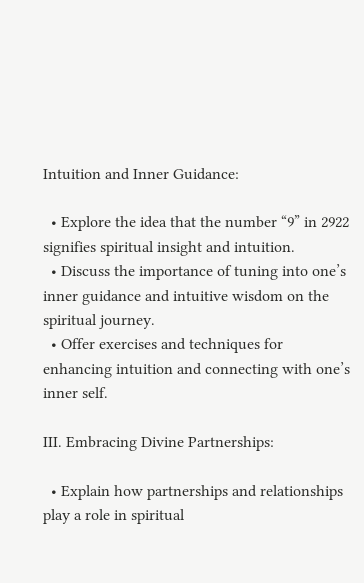Intuition and Inner Guidance:

  • Explore the idea that the number “9” in 2922 signifies spiritual insight and intuition.
  • Discuss the importance of tuning into one’s inner guidance and intuitive wisdom on the spiritual journey.
  • Offer exercises and techniques for enhancing intuition and connecting with one’s inner self.

III. Embracing Divine Partnerships:

  • Explain how partnerships and relationships play a role in spiritual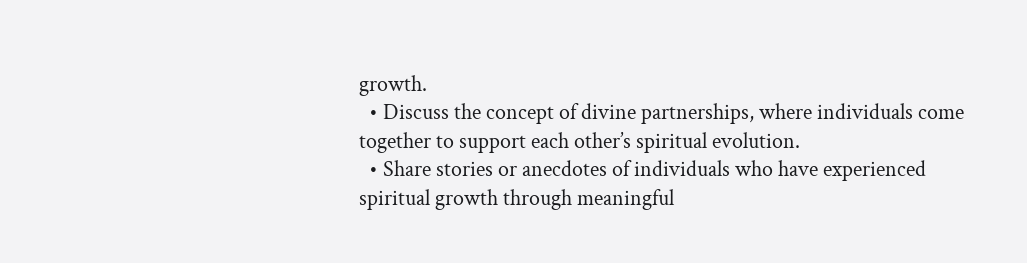growth.
  • Discuss the concept of divine partnerships, where individuals come together to support each other’s spiritual evolution.
  • Share stories or anecdotes of individuals who have experienced spiritual growth through meaningful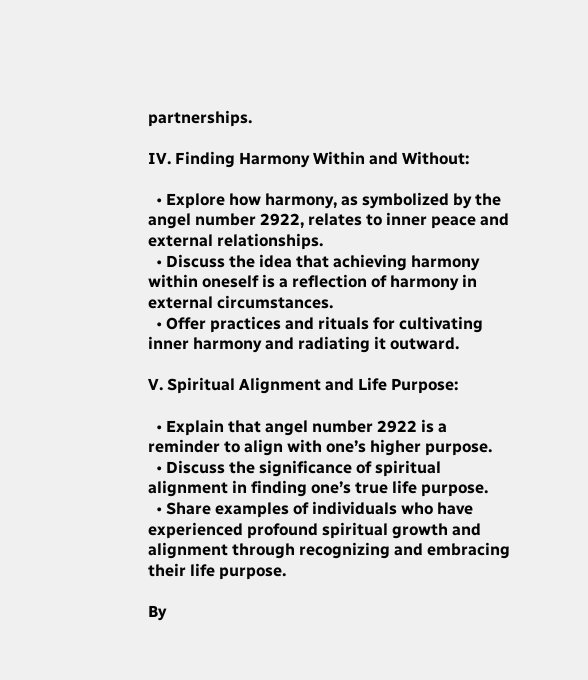partnerships.

IV. Finding Harmony Within and Without:

  • Explore how harmony, as symbolized by the angel number 2922, relates to inner peace and external relationships.
  • Discuss the idea that achieving harmony within oneself is a reflection of harmony in external circumstances.
  • Offer practices and rituals for cultivating inner harmony and radiating it outward.

V. Spiritual Alignment and Life Purpose:

  • Explain that angel number 2922 is a reminder to align with one’s higher purpose.
  • Discuss the significance of spiritual alignment in finding one’s true life purpose.
  • Share examples of individuals who have experienced profound spiritual growth and alignment through recognizing and embracing their life purpose.

By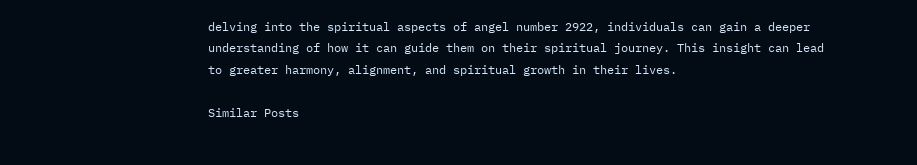delving into the spiritual aspects of angel number 2922, individuals can gain a deeper understanding of how it can guide them on their spiritual journey. This insight can lead to greater harmony, alignment, and spiritual growth in their lives.

Similar Posts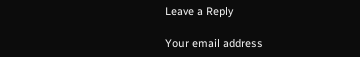Leave a Reply

Your email address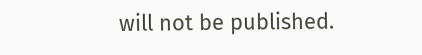will not be published.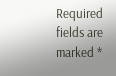Required fields are marked *